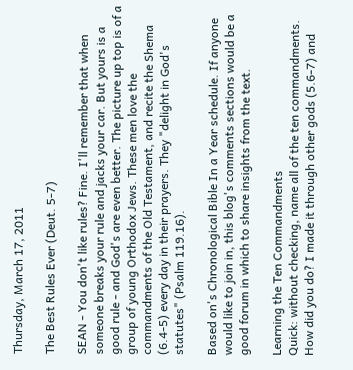Thursday, March 17, 2011

The Best Rules Ever (Deut. 5-7)

SEAN - You don't like rules? Fine. I'll remember that when someone breaks your rule and jacks your car. But yours is a good rule - and God's are even better. The picture up top is of a group of young Orthodox Jews. These men love the commandments of the Old Testament, and recite the Shema (6.4-5) every day in their prayers. They "delight in God's statutes" (Psalm 119.16).

Based on's Chronological Bible In a Year schedule. If anyone would like to join in, this blog's comments sections would be a good forum in which to share insights from the text.

Learning the Ten Commandments
Quick: without checking, name all of the ten commandments. How did you do? I made it through other gods (5.6-7) and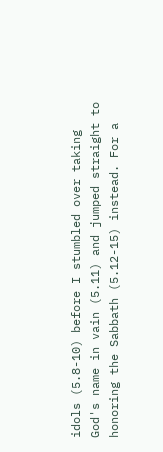idols (5.8-10) before I stumbled over taking God's name in vain (5.11) and jumped straight to honoring the Sabbath (5.12-15) instead. For a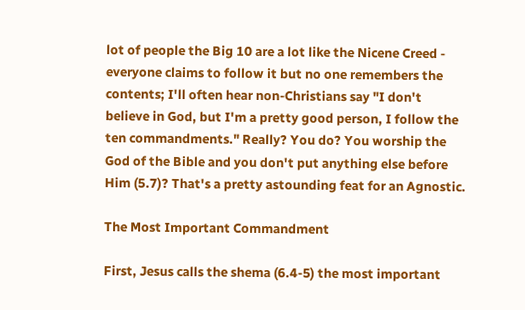lot of people the Big 10 are a lot like the Nicene Creed - everyone claims to follow it but no one remembers the contents; I'll often hear non-Christians say "I don't believe in God, but I'm a pretty good person, I follow the ten commandments." Really? You do? You worship the God of the Bible and you don't put anything else before Him (5.7)? That's a pretty astounding feat for an Agnostic.

The Most Important Commandment

First, Jesus calls the shema (6.4-5) the most important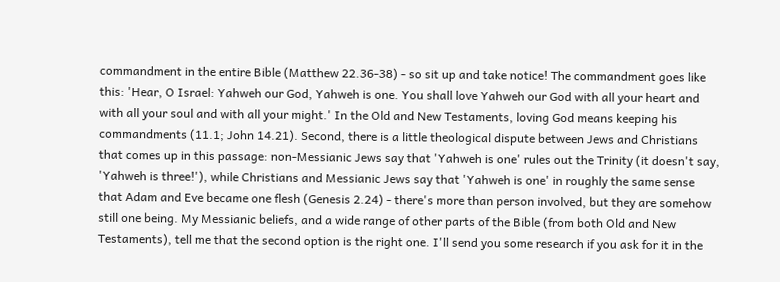commandment in the entire Bible (Matthew 22.36-38) - so sit up and take notice! The commandment goes like this: 'Hear, O Israel: Yahweh our God, Yahweh is one. You shall love Yahweh our God with all your heart and with all your soul and with all your might.' In the Old and New Testaments, loving God means keeping his commandments (11.1; John 14.21). Second, there is a little theological dispute between Jews and Christians that comes up in this passage: non-Messianic Jews say that 'Yahweh is one' rules out the Trinity (it doesn't say, 'Yahweh is three!'), while Christians and Messianic Jews say that 'Yahweh is one' in roughly the same sense that Adam and Eve became one flesh (Genesis 2.24) - there's more than person involved, but they are somehow still one being. My Messianic beliefs, and a wide range of other parts of the Bible (from both Old and New Testaments), tell me that the second option is the right one. I'll send you some research if you ask for it in the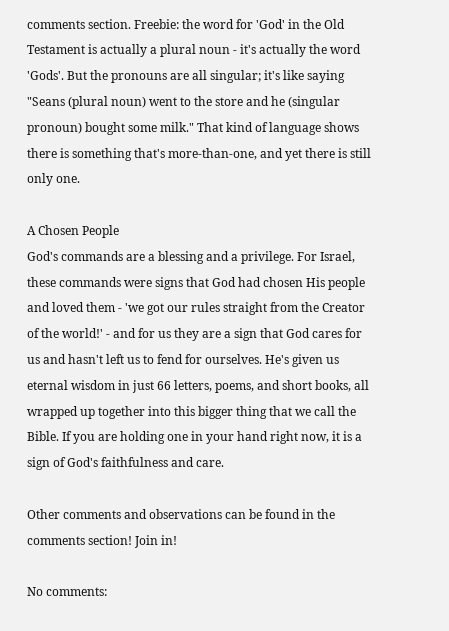comments section. Freebie: the word for 'God' in the Old Testament is actually a plural noun - it's actually the word 'Gods'. But the pronouns are all singular; it's like saying "Seans (plural noun) went to the store and he (singular pronoun) bought some milk." That kind of language shows there is something that's more-than-one, and yet there is still only one.

A Chosen People
God's commands are a blessing and a privilege. For Israel, these commands were signs that God had chosen His people and loved them - 'we got our rules straight from the Creator of the world!' - and for us they are a sign that God cares for us and hasn't left us to fend for ourselves. He's given us eternal wisdom in just 66 letters, poems, and short books, all wrapped up together into this bigger thing that we call the Bible. If you are holding one in your hand right now, it is a sign of God's faithfulness and care.

Other comments and observations can be found in the comments section! Join in!

No comments: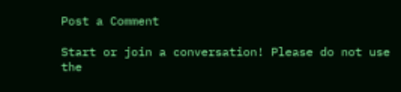Post a Comment

Start or join a conversation! Please do not use the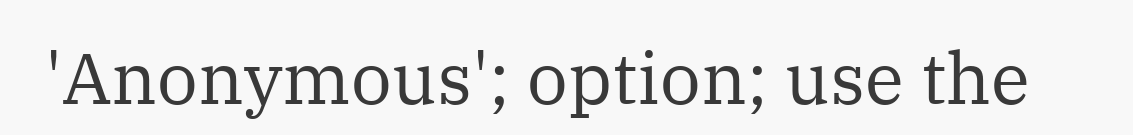'Anonymous'; option; use the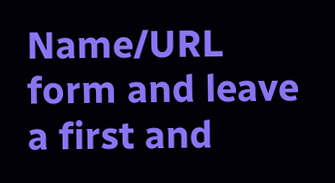Name/URL form and leave a first and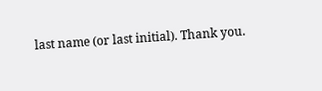last name (or last initial). Thank you.